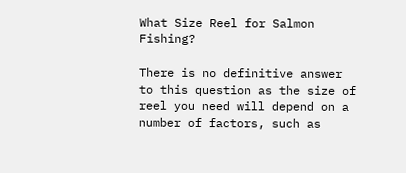What Size Reel for Salmon Fishing?

There is no definitive answer to this question as the size of reel you need will depend on a number of factors, such as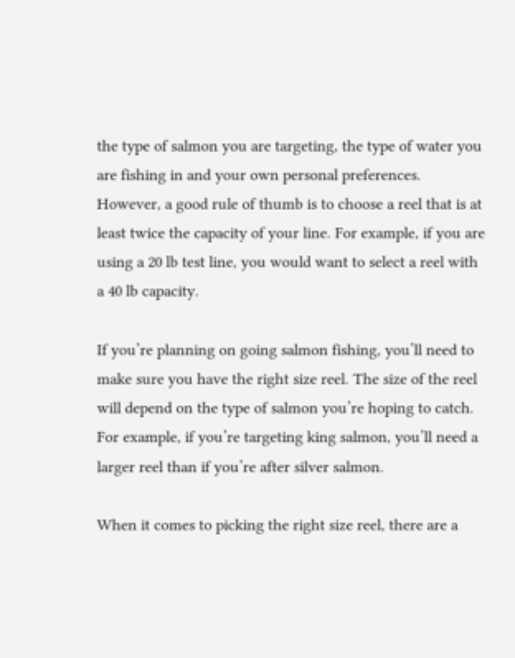the type of salmon you are targeting, the type of water you are fishing in and your own personal preferences. However, a good rule of thumb is to choose a reel that is at least twice the capacity of your line. For example, if you are using a 20 lb test line, you would want to select a reel with a 40 lb capacity.

If you’re planning on going salmon fishing, you’ll need to make sure you have the right size reel. The size of the reel will depend on the type of salmon you’re hoping to catch. For example, if you’re targeting king salmon, you’ll need a larger reel than if you’re after silver salmon.

When it comes to picking the right size reel, there are a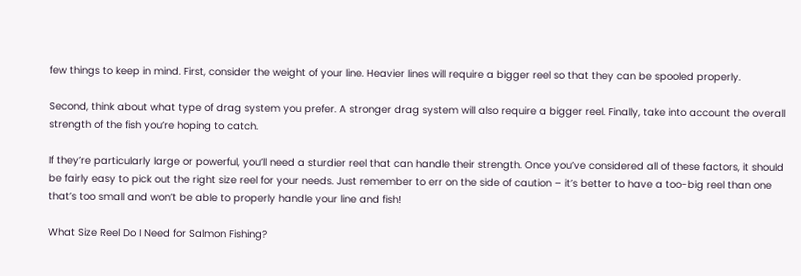few things to keep in mind. First, consider the weight of your line. Heavier lines will require a bigger reel so that they can be spooled properly.

Second, think about what type of drag system you prefer. A stronger drag system will also require a bigger reel. Finally, take into account the overall strength of the fish you’re hoping to catch.

If they’re particularly large or powerful, you’ll need a sturdier reel that can handle their strength. Once you’ve considered all of these factors, it should be fairly easy to pick out the right size reel for your needs. Just remember to err on the side of caution – it’s better to have a too-big reel than one that’s too small and won’t be able to properly handle your line and fish!

What Size Reel Do I Need for Salmon Fishing?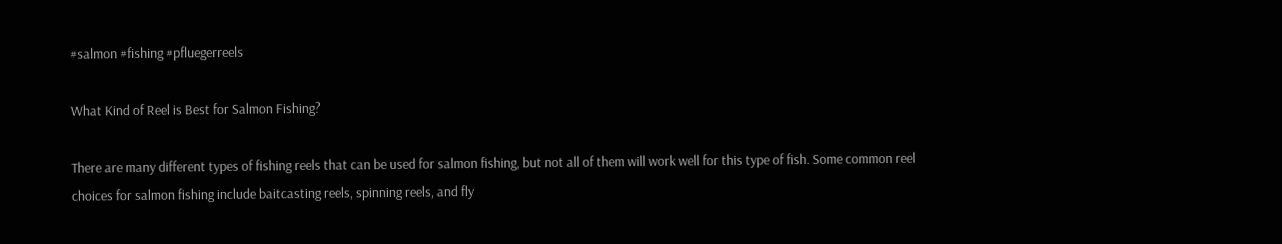#salmon #fishing #pfluegerreels

What Kind of Reel is Best for Salmon Fishing?

There are many different types of fishing reels that can be used for salmon fishing, but not all of them will work well for this type of fish. Some common reel choices for salmon fishing include baitcasting reels, spinning reels, and fly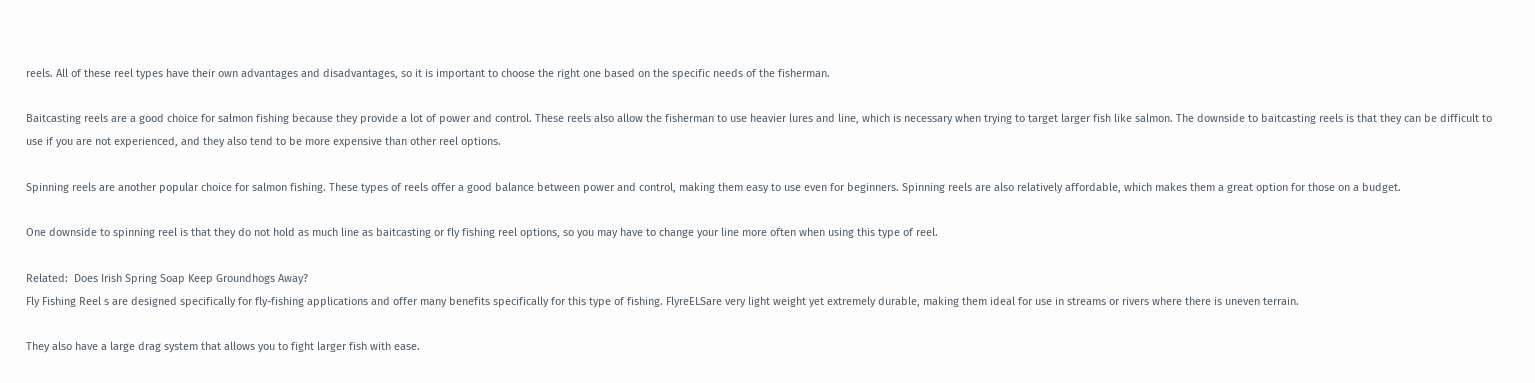reels. All of these reel types have their own advantages and disadvantages, so it is important to choose the right one based on the specific needs of the fisherman.

Baitcasting reels are a good choice for salmon fishing because they provide a lot of power and control. These reels also allow the fisherman to use heavier lures and line, which is necessary when trying to target larger fish like salmon. The downside to baitcasting reels is that they can be difficult to use if you are not experienced, and they also tend to be more expensive than other reel options.

Spinning reels are another popular choice for salmon fishing. These types of reels offer a good balance between power and control, making them easy to use even for beginners. Spinning reels are also relatively affordable, which makes them a great option for those on a budget.

One downside to spinning reel is that they do not hold as much line as baitcasting or fly fishing reel options, so you may have to change your line more often when using this type of reel.

Related:  Does Irish Spring Soap Keep Groundhogs Away?
Fly Fishing Reel s are designed specifically for fly-fishing applications and offer many benefits specifically for this type of fishing. FlyreELSare very light weight yet extremely durable, making them ideal for use in streams or rivers where there is uneven terrain.

They also have a large drag system that allows you to fight larger fish with ease.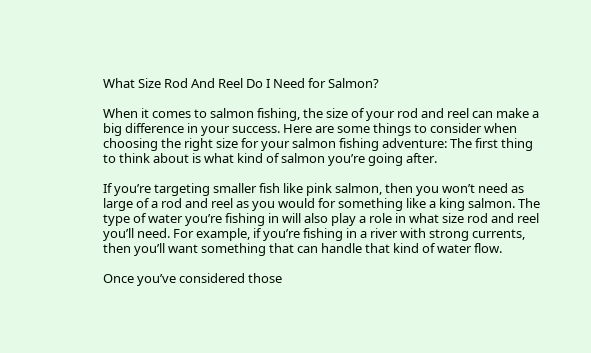What Size Rod And Reel Do I Need for Salmon?

When it comes to salmon fishing, the size of your rod and reel can make a big difference in your success. Here are some things to consider when choosing the right size for your salmon fishing adventure: The first thing to think about is what kind of salmon you’re going after.

If you’re targeting smaller fish like pink salmon, then you won’t need as large of a rod and reel as you would for something like a king salmon. The type of water you’re fishing in will also play a role in what size rod and reel you’ll need. For example, if you’re fishing in a river with strong currents, then you’ll want something that can handle that kind of water flow.

Once you’ve considered those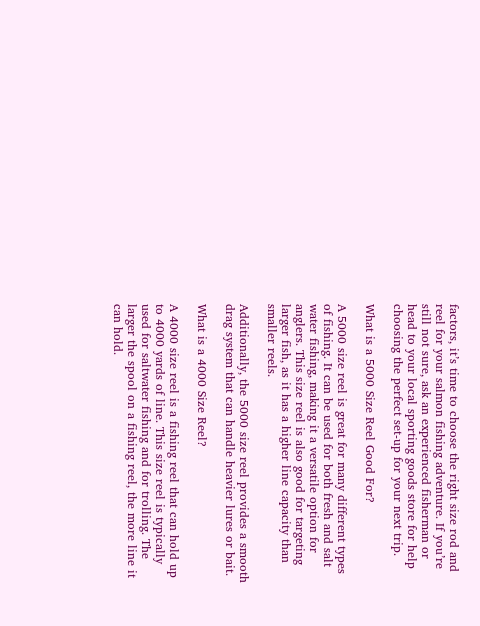factors, it’s time to choose the right size rod and reel for your salmon fishing adventure. If you’re still not sure, ask an experienced fisherman or head to your local sporting goods store for help choosing the perfect set-up for your next trip.

What is a 5000 Size Reel Good For?

A 5000 size reel is great for many different types of fishing. It can be used for both fresh and salt water fishing, making it a versatile option for anglers. This size reel is also good for targeting larger fish, as it has a higher line capacity than smaller reels.

Additionally, the 5000 size reel provides a smooth drag system that can handle heavier lures or bait.

What is a 4000 Size Reel?

A 4000 size reel is a fishing reel that can hold up to 4000 yards of line. This size reel is typically used for saltwater fishing and for trolling. The larger the spool on a fishing reel, the more line it can hold.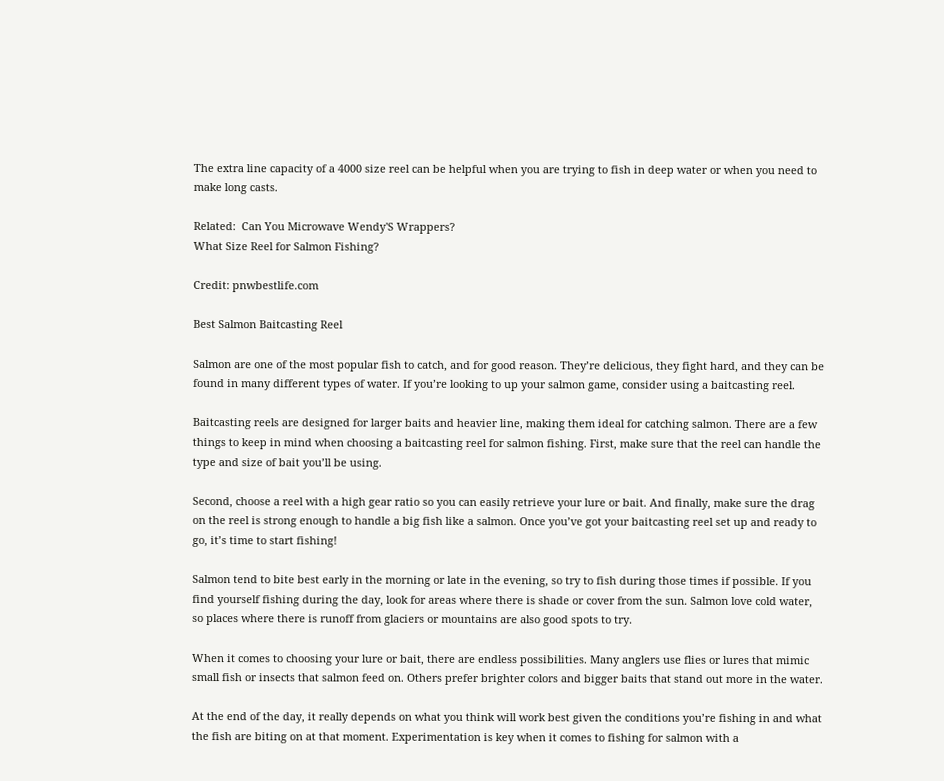The extra line capacity of a 4000 size reel can be helpful when you are trying to fish in deep water or when you need to make long casts.

Related:  Can You Microwave Wendy'S Wrappers?
What Size Reel for Salmon Fishing?

Credit: pnwbestlife.com

Best Salmon Baitcasting Reel

Salmon are one of the most popular fish to catch, and for good reason. They’re delicious, they fight hard, and they can be found in many different types of water. If you’re looking to up your salmon game, consider using a baitcasting reel.

Baitcasting reels are designed for larger baits and heavier line, making them ideal for catching salmon. There are a few things to keep in mind when choosing a baitcasting reel for salmon fishing. First, make sure that the reel can handle the type and size of bait you’ll be using.

Second, choose a reel with a high gear ratio so you can easily retrieve your lure or bait. And finally, make sure the drag on the reel is strong enough to handle a big fish like a salmon. Once you’ve got your baitcasting reel set up and ready to go, it’s time to start fishing!

Salmon tend to bite best early in the morning or late in the evening, so try to fish during those times if possible. If you find yourself fishing during the day, look for areas where there is shade or cover from the sun. Salmon love cold water, so places where there is runoff from glaciers or mountains are also good spots to try.

When it comes to choosing your lure or bait, there are endless possibilities. Many anglers use flies or lures that mimic small fish or insects that salmon feed on. Others prefer brighter colors and bigger baits that stand out more in the water.

At the end of the day, it really depends on what you think will work best given the conditions you’re fishing in and what the fish are biting on at that moment. Experimentation is key when it comes to fishing for salmon with a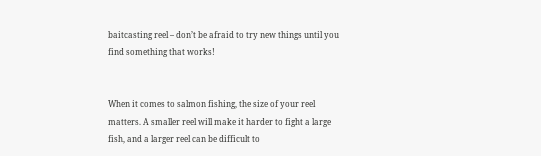baitcasting reel – don’t be afraid to try new things until you find something that works!


When it comes to salmon fishing, the size of your reel matters. A smaller reel will make it harder to fight a large fish, and a larger reel can be difficult to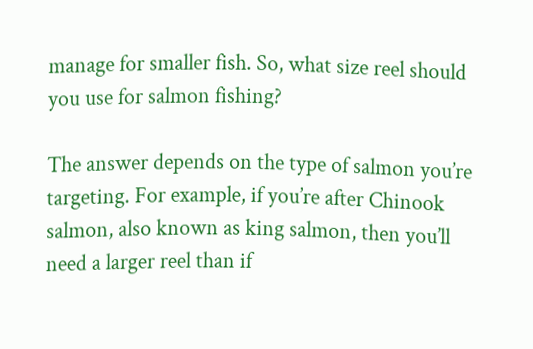manage for smaller fish. So, what size reel should you use for salmon fishing?

The answer depends on the type of salmon you’re targeting. For example, if you’re after Chinook salmon, also known as king salmon, then you’ll need a larger reel than if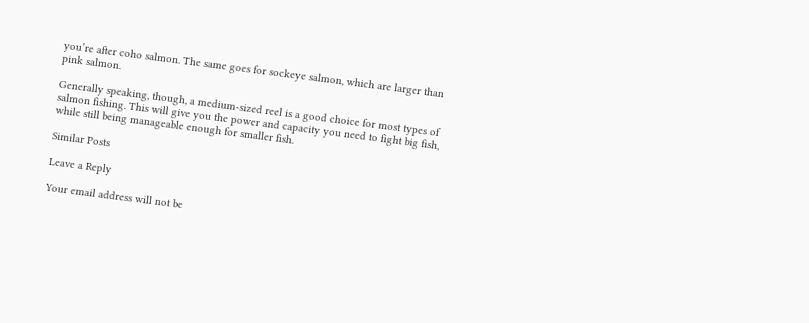you’re after coho salmon. The same goes for sockeye salmon, which are larger than pink salmon.

Generally speaking, though, a medium-sized reel is a good choice for most types of salmon fishing. This will give you the power and capacity you need to fight big fish, while still being manageable enough for smaller fish.

Similar Posts

Leave a Reply

Your email address will not be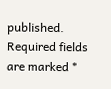published. Required fields are marked *